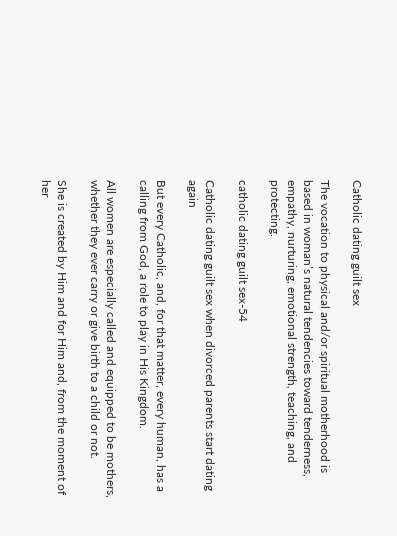Catholic dating guilt sex

The vocation to physical and/or spiritual motherhood is based in woman’s natural tendencies toward tenderness, empathy, nurturing, emotional strength, teaching, and protecting.

catholic dating guilt sex-54

Catholic dating guilt sex when divorced parents start dating again

But every Catholic, and, for that matter, every human, has a calling from God, a role to play in His Kingdom.

All women are especially called and equipped to be mothers, whether they ever carry or give birth to a child or not.

She is created by Him and for Him and, from the moment of her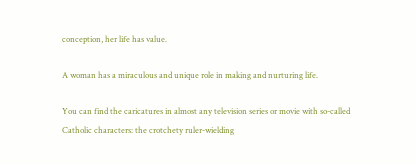conception, her life has value.

A woman has a miraculous and unique role in making and nurturing life.

You can find the caricatures in almost any television series or movie with so-called Catholic characters: the crotchety ruler-wielding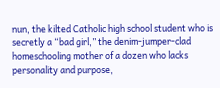nun, the kilted Catholic high school student who is secretly a “bad girl,” the denim-jumper-clad homeschooling mother of a dozen who lacks personality and purpose,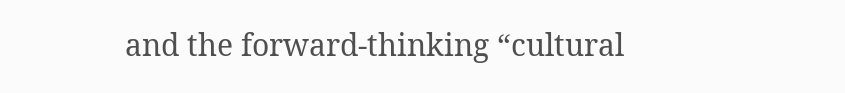and the forward-thinking “cultural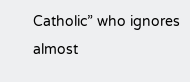Catholic” who ignores almost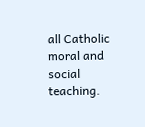all Catholic moral and social teaching.